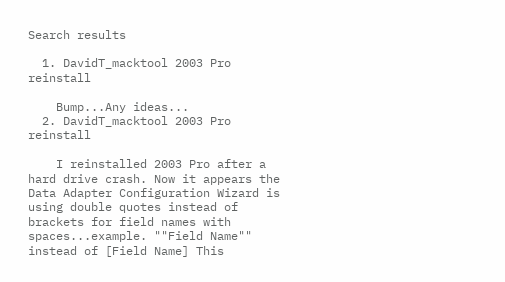Search results

  1. DavidT_macktool 2003 Pro reinstall

    Bump...Any ideas...
  2. DavidT_macktool 2003 Pro reinstall

    I reinstalled 2003 Pro after a hard drive crash. Now it appears the Data Adapter Configuration Wizard is using double quotes instead of brackets for field names with spaces...example. ""Field Name"" instead of [Field Name] This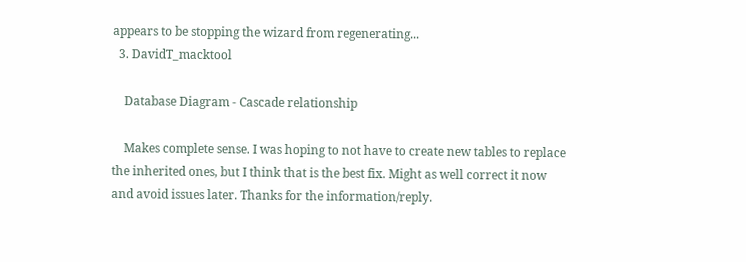appears to be stopping the wizard from regenerating...
  3. DavidT_macktool

    Database Diagram - Cascade relationship

    Makes complete sense. I was hoping to not have to create new tables to replace the inherited ones, but I think that is the best fix. Might as well correct it now and avoid issues later. Thanks for the information/reply.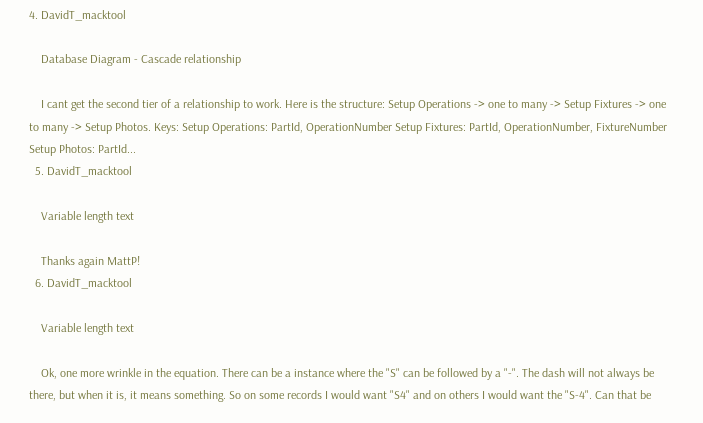4. DavidT_macktool

    Database Diagram - Cascade relationship

    I cant get the second tier of a relationship to work. Here is the structure: Setup Operations -> one to many -> Setup Fixtures -> one to many -> Setup Photos. Keys: Setup Operations: PartId, OperationNumber Setup Fixtures: PartId, OperationNumber, FixtureNumber Setup Photos: PartId...
  5. DavidT_macktool

    Variable length text

    Thanks again MattP!
  6. DavidT_macktool

    Variable length text

    Ok, one more wrinkle in the equation. There can be a instance where the "S" can be followed by a "-". The dash will not always be there, but when it is, it means something. So on some records I would want "S4" and on others I would want the "S-4". Can that be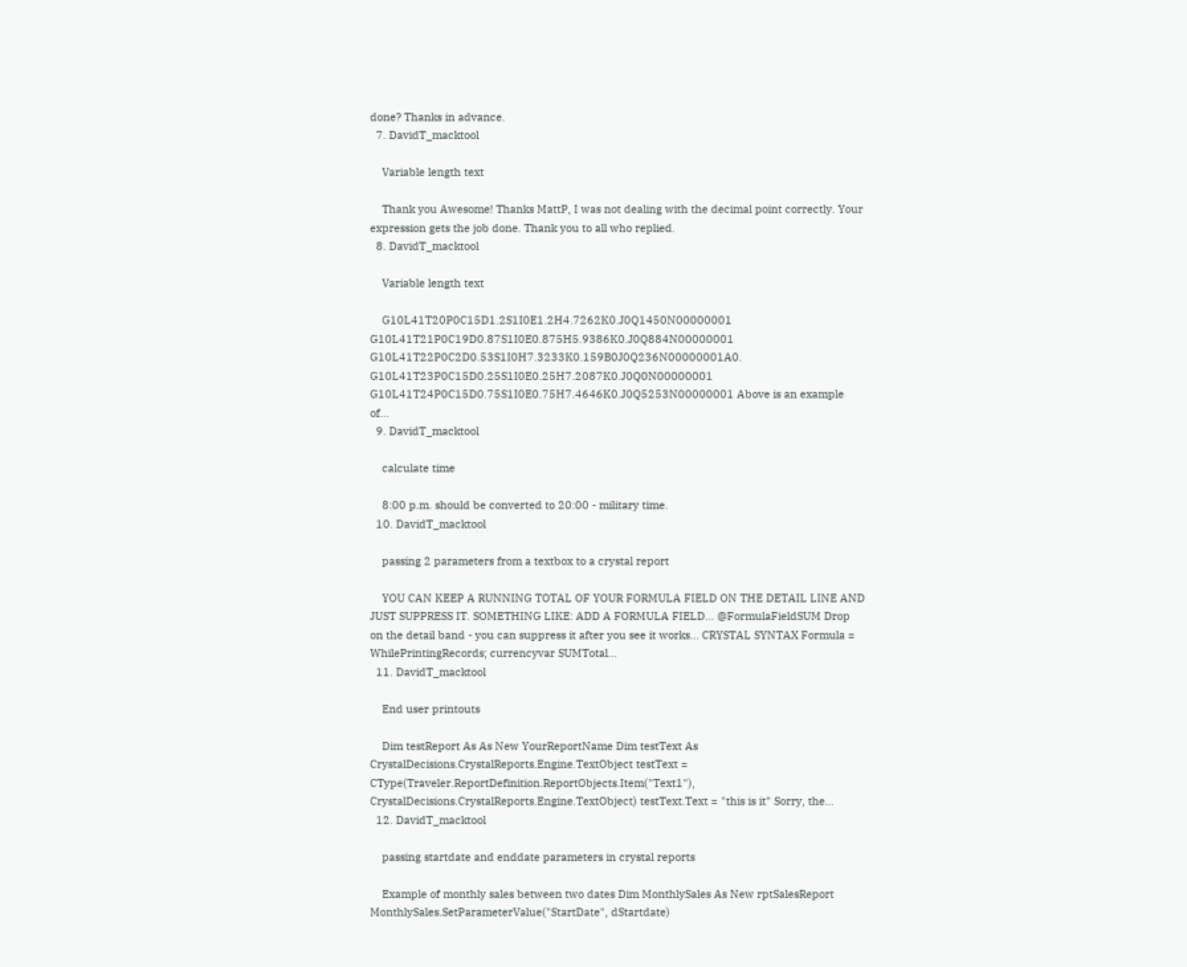done? Thanks in advance.
  7. DavidT_macktool

    Variable length text

    Thank you Awesome! Thanks MattP, I was not dealing with the decimal point correctly. Your expression gets the job done. Thank you to all who replied.
  8. DavidT_macktool

    Variable length text

    G10L41T20P0C15D1.2S1I0E1.2H4.7262K0.J0Q1450N00000001 G10L41T21P0C19D0.87S1I0E0.875H5.9386K0.J0Q884N00000001 G10L41T22P0C2D0.53S1I0H7.3233K0.159B0J0Q236N00000001A0. G10L41T23P0C15D0.25S1I0E0.25H7.2087K0.J0Q0N00000001 G10L41T24P0C15D0.75S1I0E0.75H7.4646K0.J0Q5253N00000001 Above is an example of...
  9. DavidT_macktool

    calculate time

    8:00 p.m. should be converted to 20:00 - military time.
  10. DavidT_macktool

    passing 2 parameters from a textbox to a crystal report

    YOU CAN KEEP A RUNNING TOTAL OF YOUR FORMULA FIELD ON THE DETAIL LINE AND JUST SUPPRESS IT. SOMETHING LIKE: ADD A FORMULA FIELD... @FormulaFieldSUM Drop on the detail band - you can suppress it after you see it works... CRYSTAL SYNTAX Formula = WhilePrintingRecords; currencyvar SUMTotal...
  11. DavidT_macktool

    End user printouts

    Dim testReport As As New YourReportName Dim testText As CrystalDecisions.CrystalReports.Engine.TextObject testText = CType(Traveler.ReportDefinition.ReportObjects.Item("Text1"), CrystalDecisions.CrystalReports.Engine.TextObject) testText.Text = "this is it" Sorry, the...
  12. DavidT_macktool

    passing startdate and enddate parameters in crystal reports

    Example of monthly sales between two dates Dim MonthlySales As New rptSalesReport MonthlySales.SetParameterValue("StartDate", dStartdate)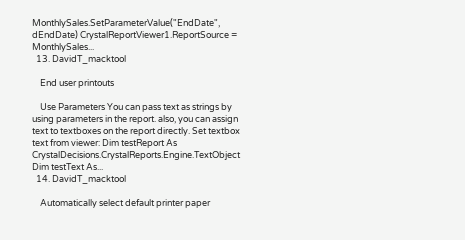MonthlySales.SetParameterValue("EndDate", dEndDate) CrystalReportViewer1.ReportSource = MonthlySales...
  13. DavidT_macktool

    End user printouts

    Use Parameters You can pass text as strings by using parameters in the report. also, you can assign text to textboxes on the report directly. Set textbox text from viewer: Dim testReport As CrystalDecisions.CrystalReports.Engine.TextObject Dim testText As...
  14. DavidT_macktool

    Automatically select default printer paper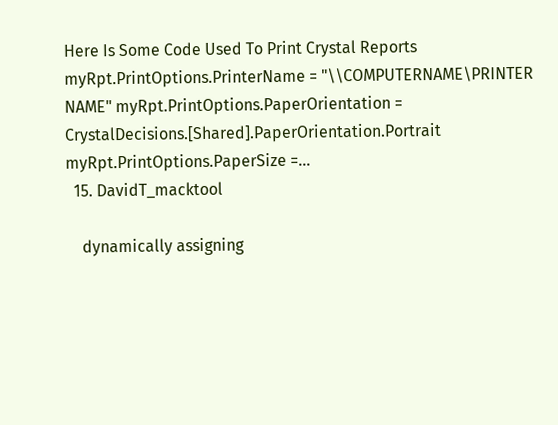Here Is Some Code Used To Print Crystal Reports myRpt.PrintOptions.PrinterName = "\\COMPUTERNAME\PRINTER NAME" myRpt.PrintOptions.PaperOrientation = CrystalDecisions.[Shared].PaperOrientation.Portrait myRpt.PrintOptions.PaperSize =...
  15. DavidT_macktool

    dynamically assigning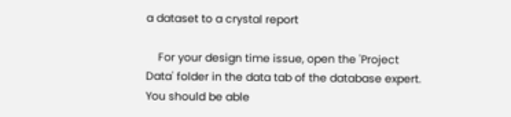a dataset to a crystal report

    For your design time issue, open the 'Project Data' folder in the data tab of the database expert. You should be able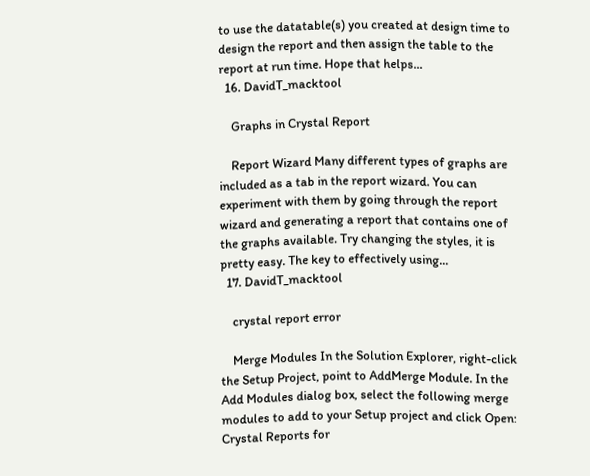to use the datatable(s) you created at design time to design the report and then assign the table to the report at run time. Hope that helps...
  16. DavidT_macktool

    Graphs in Crystal Report

    Report Wizard Many different types of graphs are included as a tab in the report wizard. You can experiment with them by going through the report wizard and generating a report that contains one of the graphs available. Try changing the styles, it is pretty easy. The key to effectively using...
  17. DavidT_macktool

    crystal report error

    Merge Modules In the Solution Explorer, right-click the Setup Project, point to AddMerge Module. In the Add Modules dialog box, select the following merge modules to add to your Setup project and click Open: Crystal Reports for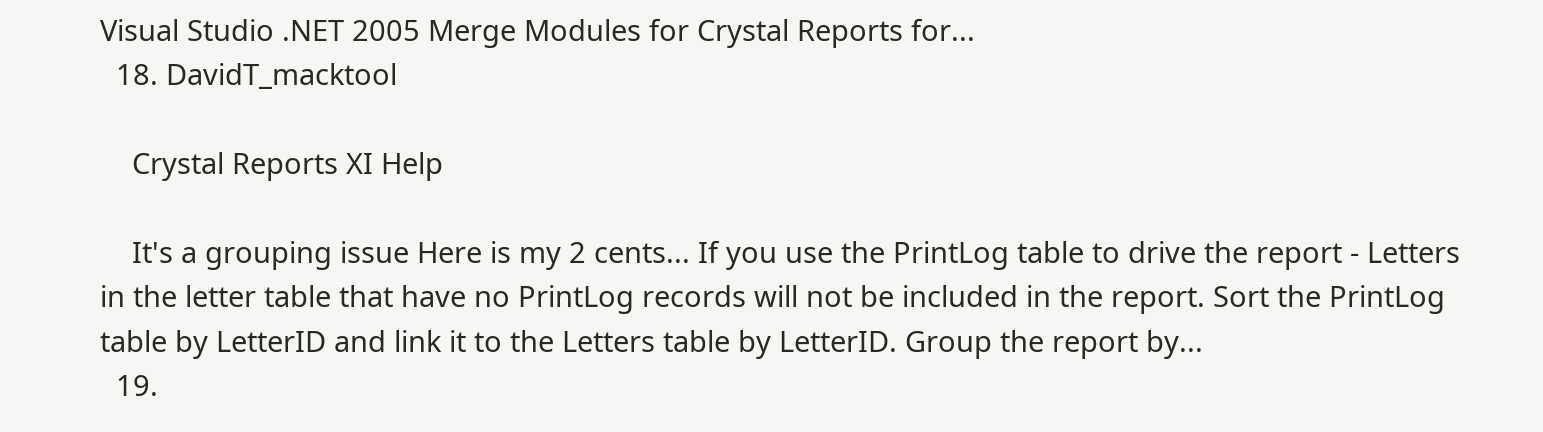Visual Studio .NET 2005 Merge Modules for Crystal Reports for...
  18. DavidT_macktool

    Crystal Reports XI Help

    It's a grouping issue Here is my 2 cents... If you use the PrintLog table to drive the report - Letters in the letter table that have no PrintLog records will not be included in the report. Sort the PrintLog table by LetterID and link it to the Letters table by LetterID. Group the report by...
  19.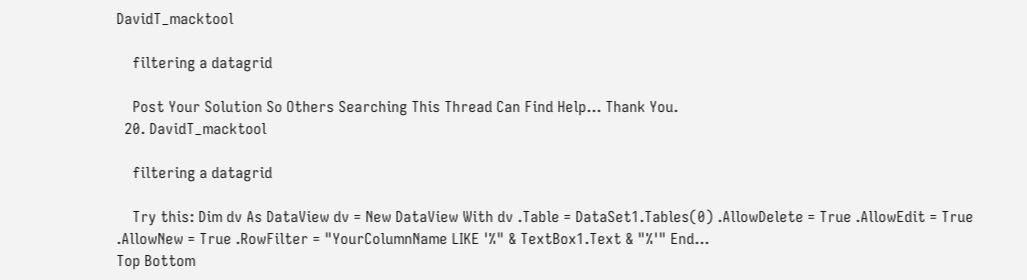DavidT_macktool

    filtering a datagrid

    Post Your Solution So Others Searching This Thread Can Find Help... Thank You.
  20. DavidT_macktool

    filtering a datagrid

    Try this: Dim dv As DataView dv = New DataView With dv .Table = DataSet1.Tables(0) .AllowDelete = True .AllowEdit = True .AllowNew = True .RowFilter = "YourColumnName LIKE '%" & TextBox1.Text & "%'" End...
Top Bottom